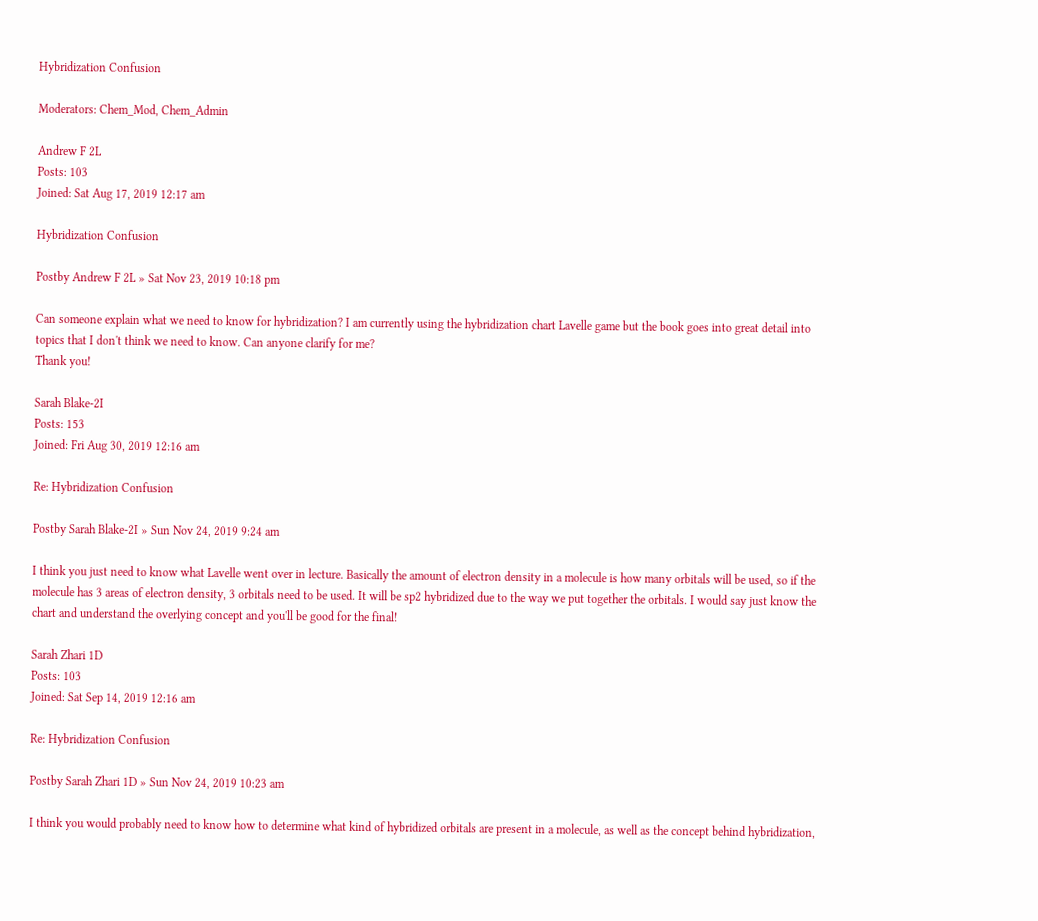Hybridization Confusion

Moderators: Chem_Mod, Chem_Admin

Andrew F 2L
Posts: 103
Joined: Sat Aug 17, 2019 12:17 am

Hybridization Confusion

Postby Andrew F 2L » Sat Nov 23, 2019 10:18 pm

Can someone explain what we need to know for hybridization? I am currently using the hybridization chart Lavelle game but the book goes into great detail into topics that I don't think we need to know. Can anyone clarify for me?
Thank you!

Sarah Blake-2I
Posts: 153
Joined: Fri Aug 30, 2019 12:16 am

Re: Hybridization Confusion

Postby Sarah Blake-2I » Sun Nov 24, 2019 9:24 am

I think you just need to know what Lavelle went over in lecture. Basically the amount of electron density in a molecule is how many orbitals will be used, so if the molecule has 3 areas of electron density, 3 orbitals need to be used. It will be sp2 hybridized due to the way we put together the orbitals. I would say just know the chart and understand the overlying concept and you'll be good for the final!

Sarah Zhari 1D
Posts: 103
Joined: Sat Sep 14, 2019 12:16 am

Re: Hybridization Confusion

Postby Sarah Zhari 1D » Sun Nov 24, 2019 10:23 am

I think you would probably need to know how to determine what kind of hybridized orbitals are present in a molecule, as well as the concept behind hybridization,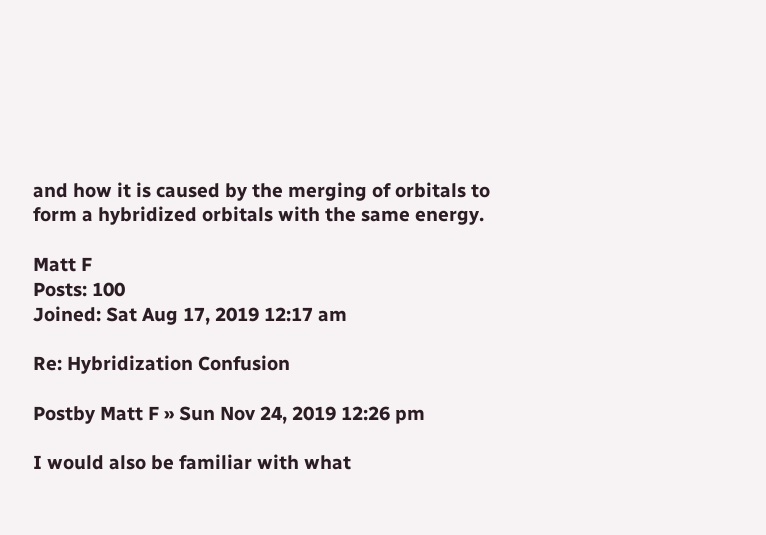and how it is caused by the merging of orbitals to form a hybridized orbitals with the same energy.

Matt F
Posts: 100
Joined: Sat Aug 17, 2019 12:17 am

Re: Hybridization Confusion

Postby Matt F » Sun Nov 24, 2019 12:26 pm

I would also be familiar with what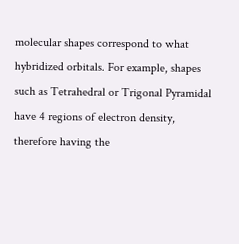molecular shapes correspond to what hybridized orbitals. For example, shapes such as Tetrahedral or Trigonal Pyramidal have 4 regions of electron density, therefore having the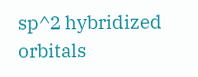sp^2 hybridized orbitals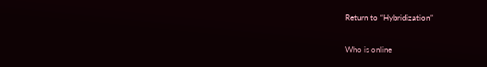Return to “Hybridization”

Who is online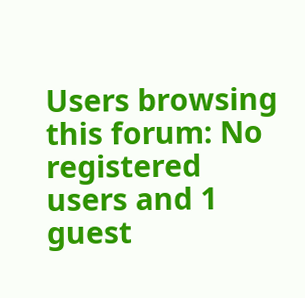Users browsing this forum: No registered users and 1 guest